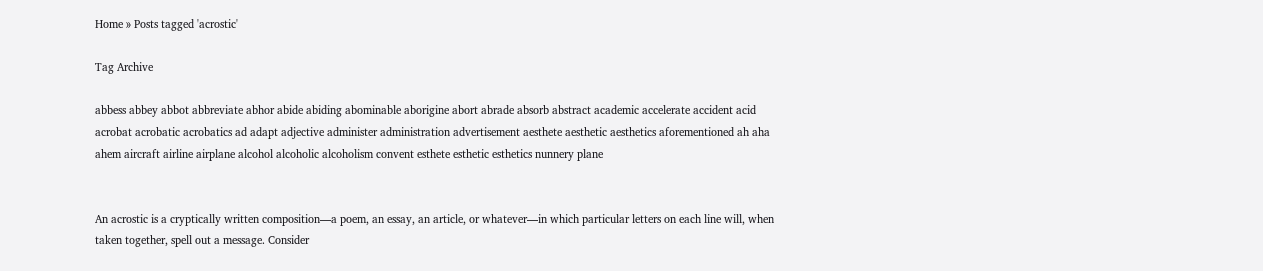Home » Posts tagged 'acrostic'

Tag Archive

abbess abbey abbot abbreviate abhor abide abiding abominable aborigine abort abrade absorb abstract academic accelerate accident acid acrobat acrobatic acrobatics ad adapt adjective administer administration advertisement aesthete aesthetic aesthetics aforementioned ah aha ahem aircraft airline airplane alcohol alcoholic alcoholism convent esthete esthetic esthetics nunnery plane


An acrostic is a cryptically written composition—a poem, an essay, an article, or whatever—in which particular letters on each line will, when taken together, spell out a message. Consider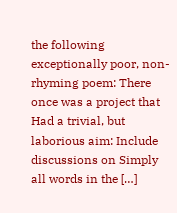the following exceptionally poor, non-rhyming poem: There once was a project that Had a trivial, but laborious aim: Include discussions on Simply all words in the […]